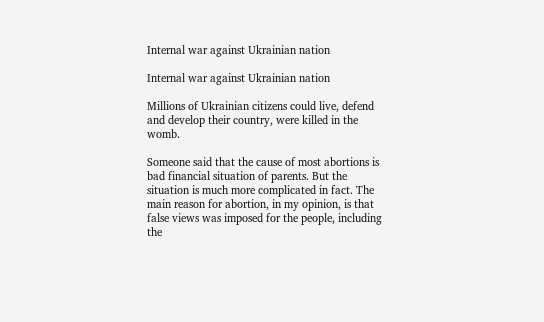Internal war against Ukrainian nation

Internal war against Ukrainian nation

Millions of Ukrainian citizens could live, defend and develop their country, were killed in the womb.

Someone said that the cause of most abortions is bad financial situation of parents. But the situation is much more complicated in fact. The main reason for abortion, in my opinion, is that false views was imposed for the people, including the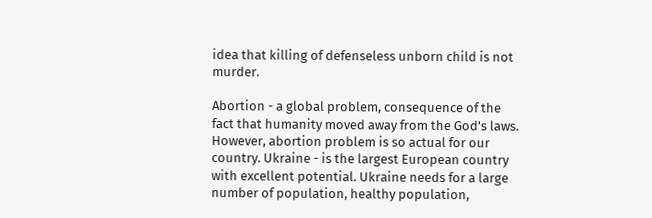idea that killing of defenseless unborn child is not murder.

Abortion - a global problem, consequence of the fact that humanity moved away from the God's laws. However, abortion problem is so actual for our country. Ukraine - is the largest European country with excellent potential. Ukraine needs for a large number of population, healthy population,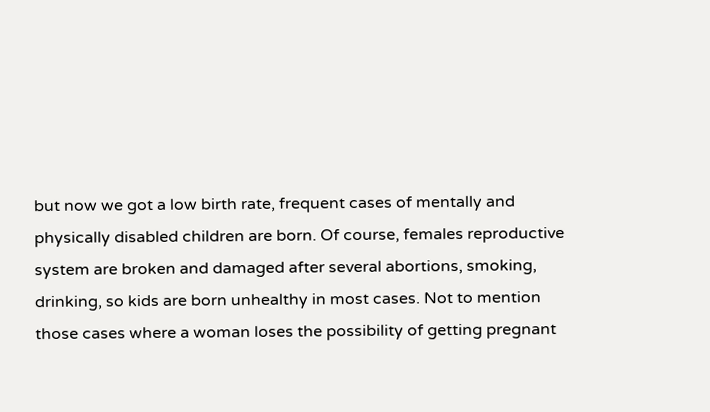but now we got a low birth rate, frequent cases of mentally and physically disabled children are born. Of course, females reproductive system are broken and damaged after several abortions, smoking, drinking, so kids are born unhealthy in most cases. Not to mention those cases where a woman loses the possibility of getting pregnant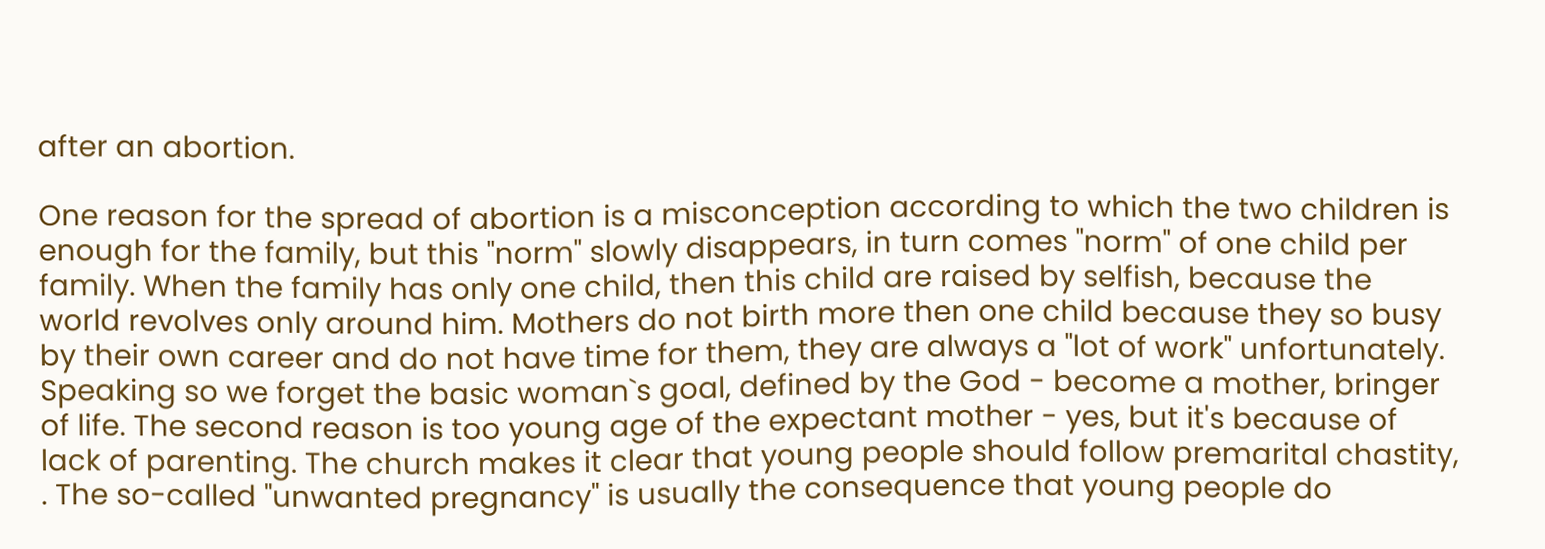after an abortion.

One reason for the spread of abortion is a misconception according to which the two children is enough for the family, but this "norm" slowly disappears, in turn comes "norm" of one child per family. When the family has only one child, then this child are raised by selfish, because the world revolves only around him. Mothers do not birth more then one child because they so busy by their own career and do not have time for them, they are always a "lot of work" unfortunately. Speaking so we forget the basic woman`s goal, defined by the God - become a mother, bringer of life. The second reason is too young age of the expectant mother - yes, but it's because of lack of parenting. The church makes it clear that young people should follow premarital chastity, . The so-called "unwanted pregnancy" is usually the consequence that young people do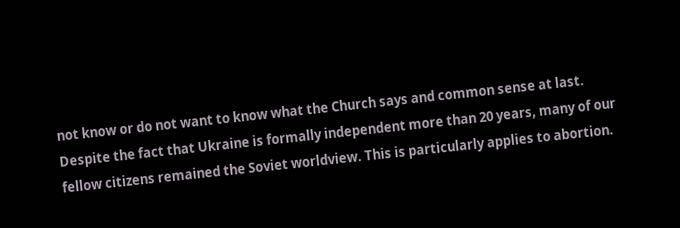not know or do not want to know what the Church says and common sense at last.
Despite the fact that Ukraine is formally independent more than 20 years, many of our fellow citizens remained the Soviet worldview. This is particularly applies to abortion.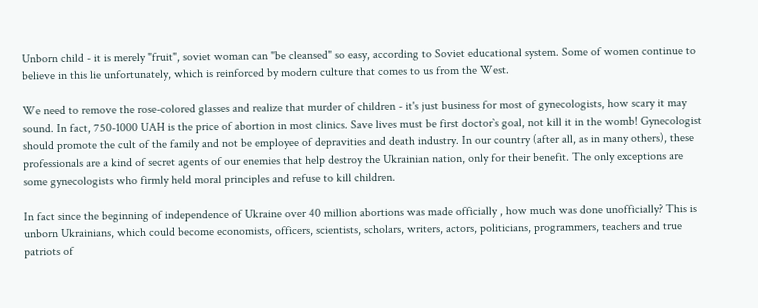Unborn child - it is merely "fruit", soviet woman can "be cleansed" so easy, according to Soviet educational system. Some of women continue to believe in this lie unfortunately, which is reinforced by modern culture that comes to us from the West.

We need to remove the rose-colored glasses and realize that murder of children - it's just business for most of gynecologists, how scary it may sound. In fact, 750-1000 UAH is the price of abortion in most clinics. Save lives must be first doctor`s goal, not kill it in the womb! Gynecologist should promote the cult of the family and not be employee of depravities and death industry. In our country (after all, as in many others), these professionals are a kind of secret agents of our enemies that help destroy the Ukrainian nation, only for their benefit. The only exceptions are some gynecologists who firmly held moral principles and refuse to kill children.

In fact since the beginning of independence of Ukraine over 40 million abortions was made officially , how much was done unofficially? This is unborn Ukrainians, which could become economists, officers, scientists, scholars, writers, actors, politicians, programmers, teachers and true patriots of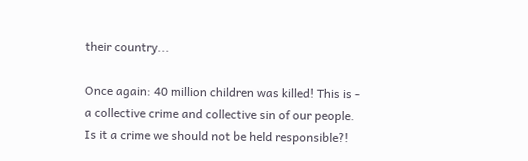their country...

Once again: 40 million children was killed! This is - a collective crime and collective sin of our people. Is it a crime we should not be held responsible?!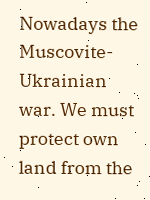Nowadays the Muscovite-Ukrainian war. We must protect own land from the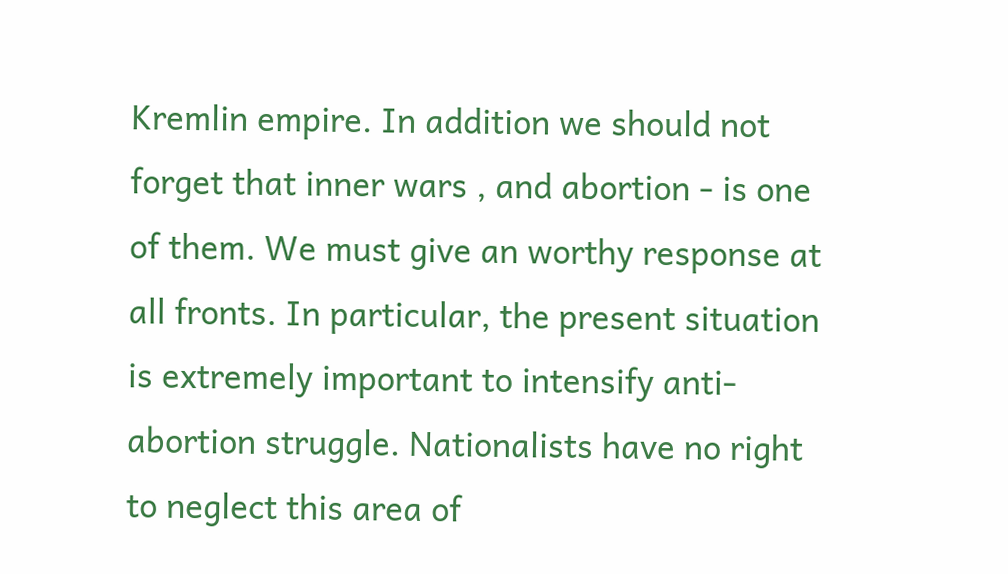Kremlin empire. In addition we should not forget that inner wars , and abortion - is one of them. We must give an worthy response at all fronts. In particular, the present situation is extremely important to intensify anti-abortion struggle. Nationalists have no right to neglect this area of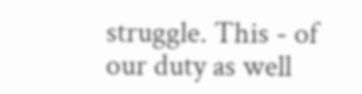struggle. This - of our duty as well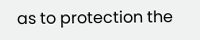as to protection the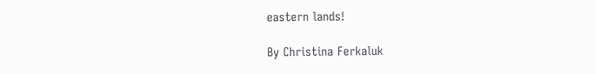eastern lands!

By Christina Ferkaluk